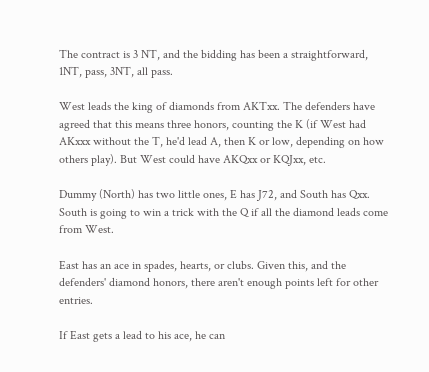The contract is 3 NT, and the bidding has been a straightforward, 1NT, pass, 3NT, all pass.

West leads the king of diamonds from AKTxx. The defenders have agreed that this means three honors, counting the K (if West had AKxxx without the T, he'd lead A, then K or low, depending on how others play). But West could have AKQxx or KQJxx, etc.

Dummy (North) has two little ones, E has J72, and South has Qxx. South is going to win a trick with the Q if all the diamond leads come from West.

East has an ace in spades, hearts, or clubs. Given this, and the defenders' diamond honors, there aren't enough points left for other entries.

If East gets a lead to his ace, he can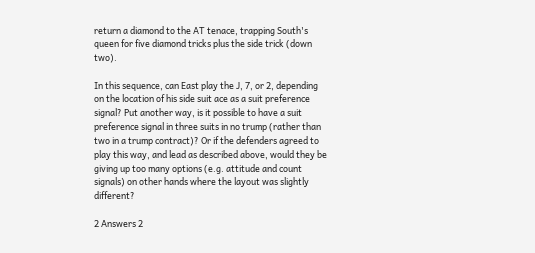return a diamond to the AT tenace, trapping South's queen for five diamond tricks plus the side trick (down two).

In this sequence, can East play the J, 7, or 2, depending on the location of his side suit ace as a suit preference signal? Put another way, is it possible to have a suit preference signal in three suits in no trump (rather than two in a trump contract)? Or if the defenders agreed to play this way, and lead as described above, would they be giving up too many options (e.g. attitude and count signals) on other hands where the layout was slightly different?

2 Answers 2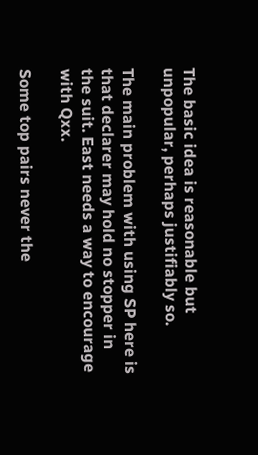The basic idea is reasonable but unpopular, perhaps justifiably so.

The main problem with using SP here is that declarer may hold no stopper in the suit. East needs a way to encourage with Qxx.

Some top pairs never the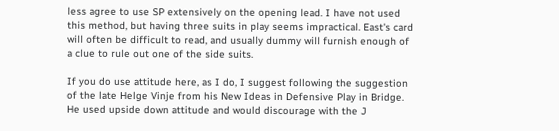less agree to use SP extensively on the opening lead. I have not used this method, but having three suits in play seems impractical. East's card will often be difficult to read, and usually dummy will furnish enough of a clue to rule out one of the side suits.

If you do use attitude here, as I do, I suggest following the suggestion of the late Helge Vinje from his New Ideas in Defensive Play in Bridge. He used upside down attitude and would discourage with the J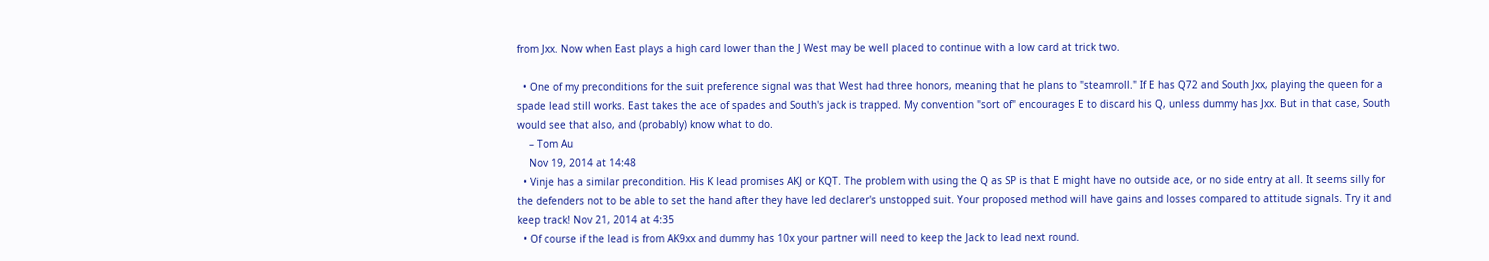from Jxx. Now when East plays a high card lower than the J West may be well placed to continue with a low card at trick two.

  • One of my preconditions for the suit preference signal was that West had three honors, meaning that he plans to "steamroll." If E has Q72 and South Jxx, playing the queen for a spade lead still works. East takes the ace of spades and South's jack is trapped. My convention "sort of" encourages E to discard his Q, unless dummy has Jxx. But in that case, South would see that also, and (probably) know what to do.
    – Tom Au
    Nov 19, 2014 at 14:48
  • Vinje has a similar precondition. His K lead promises AKJ or KQT. The problem with using the Q as SP is that E might have no outside ace, or no side entry at all. It seems silly for the defenders not to be able to set the hand after they have led declarer's unstopped suit. Your proposed method will have gains and losses compared to attitude signals. Try it and keep track! Nov 21, 2014 at 4:35
  • Of course if the lead is from AK9xx and dummy has 10x your partner will need to keep the Jack to lead next round.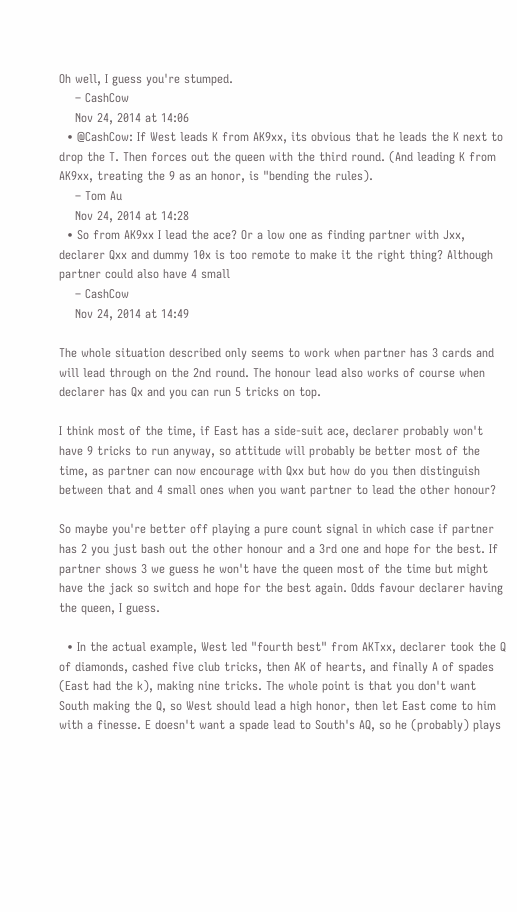Oh well, I guess you're stumped.
    – CashCow
    Nov 24, 2014 at 14:06
  • @CashCow: If West leads K from AK9xx, its obvious that he leads the K next to drop the T. Then forces out the queen with the third round. (And leading K from AK9xx, treating the 9 as an honor, is "bending the rules).
    – Tom Au
    Nov 24, 2014 at 14:28
  • So from AK9xx I lead the ace? Or a low one as finding partner with Jxx, declarer Qxx and dummy 10x is too remote to make it the right thing? Although partner could also have 4 small
    – CashCow
    Nov 24, 2014 at 14:49

The whole situation described only seems to work when partner has 3 cards and will lead through on the 2nd round. The honour lead also works of course when declarer has Qx and you can run 5 tricks on top.

I think most of the time, if East has a side-suit ace, declarer probably won't have 9 tricks to run anyway, so attitude will probably be better most of the time, as partner can now encourage with Qxx but how do you then distinguish between that and 4 small ones when you want partner to lead the other honour?

So maybe you're better off playing a pure count signal in which case if partner has 2 you just bash out the other honour and a 3rd one and hope for the best. If partner shows 3 we guess he won't have the queen most of the time but might have the jack so switch and hope for the best again. Odds favour declarer having the queen, I guess.

  • In the actual example, West led "fourth best" from AKTxx, declarer took the Q of diamonds, cashed five club tricks, then AK of hearts, and finally A of spades (East had the k), making nine tricks. The whole point is that you don't want South making the Q, so West should lead a high honor, then let East come to him with a finesse. E doesn't want a spade lead to South's AQ, so he (probably) plays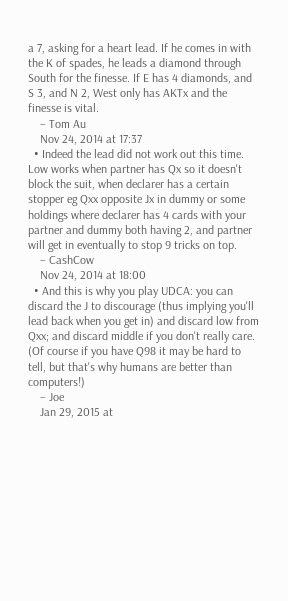a 7, asking for a heart lead. If he comes in with the K of spades, he leads a diamond through South for the finesse. If E has 4 diamonds, and S 3, and N 2, West only has AKTx and the finesse is vital.
    – Tom Au
    Nov 24, 2014 at 17:37
  • Indeed the lead did not work out this time. Low works when partner has Qx so it doesn't block the suit, when declarer has a certain stopper eg Qxx opposite Jx in dummy or some holdings where declarer has 4 cards with your partner and dummy both having 2, and partner will get in eventually to stop 9 tricks on top.
    – CashCow
    Nov 24, 2014 at 18:00
  • And this is why you play UDCA: you can discard the J to discourage (thus implying you'll lead back when you get in) and discard low from Qxx; and discard middle if you don't really care. (Of course if you have Q98 it may be hard to tell, but that's why humans are better than computers!)
    – Joe
    Jan 29, 2015 at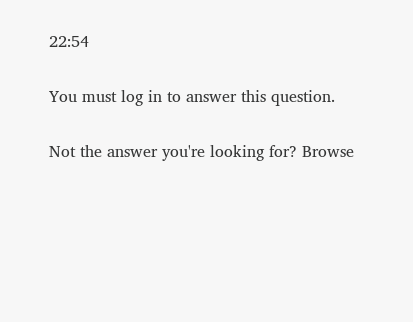22:54

You must log in to answer this question.

Not the answer you're looking for? Browse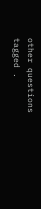other questions tagged .